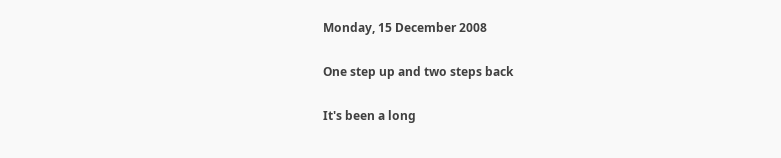Monday, 15 December 2008

One step up and two steps back

It's been a long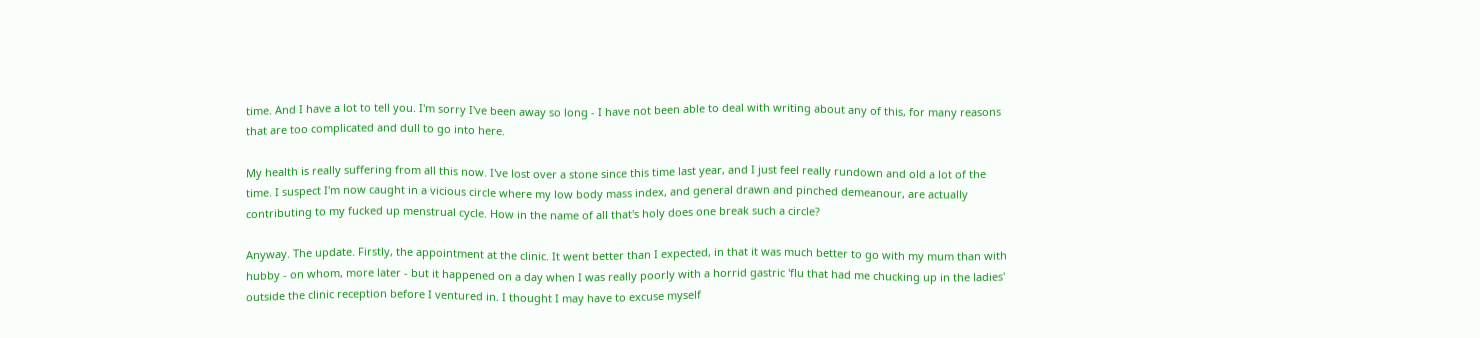time. And I have a lot to tell you. I'm sorry I've been away so long - I have not been able to deal with writing about any of this, for many reasons that are too complicated and dull to go into here.

My health is really suffering from all this now. I've lost over a stone since this time last year, and I just feel really rundown and old a lot of the time. I suspect I'm now caught in a vicious circle where my low body mass index, and general drawn and pinched demeanour, are actually contributing to my fucked up menstrual cycle. How in the name of all that's holy does one break such a circle?

Anyway. The update. Firstly, the appointment at the clinic. It went better than I expected, in that it was much better to go with my mum than with hubby - on whom, more later - but it happened on a day when I was really poorly with a horrid gastric 'flu that had me chucking up in the ladies' outside the clinic reception before I ventured in. I thought I may have to excuse myself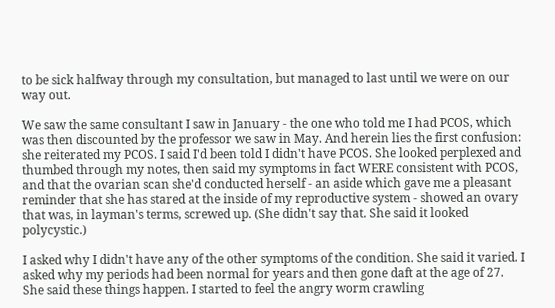to be sick halfway through my consultation, but managed to last until we were on our way out.

We saw the same consultant I saw in January - the one who told me I had PCOS, which was then discounted by the professor we saw in May. And herein lies the first confusion: she reiterated my PCOS. I said I'd been told I didn't have PCOS. She looked perplexed and thumbed through my notes, then said my symptoms in fact WERE consistent with PCOS, and that the ovarian scan she'd conducted herself - an aside which gave me a pleasant reminder that she has stared at the inside of my reproductive system - showed an ovary that was, in layman's terms, screwed up. (She didn't say that. She said it looked polycystic.)

I asked why I didn't have any of the other symptoms of the condition. She said it varied. I asked why my periods had been normal for years and then gone daft at the age of 27. She said these things happen. I started to feel the angry worm crawling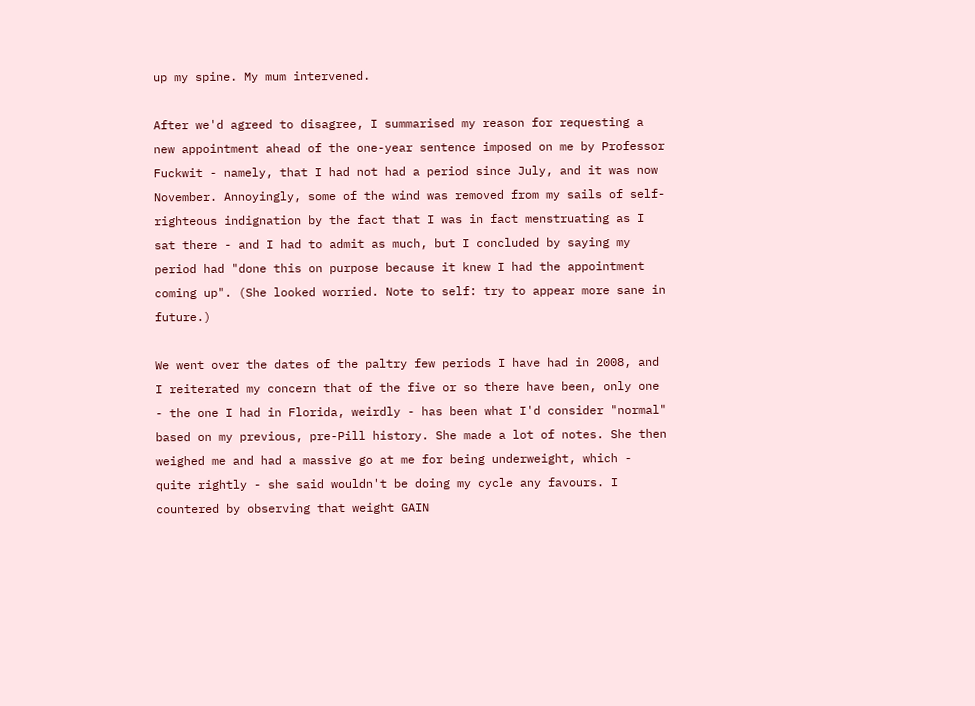up my spine. My mum intervened.

After we'd agreed to disagree, I summarised my reason for requesting a new appointment ahead of the one-year sentence imposed on me by Professor Fuckwit - namely, that I had not had a period since July, and it was now November. Annoyingly, some of the wind was removed from my sails of self-righteous indignation by the fact that I was in fact menstruating as I sat there - and I had to admit as much, but I concluded by saying my period had "done this on purpose because it knew I had the appointment coming up". (She looked worried. Note to self: try to appear more sane in future.)

We went over the dates of the paltry few periods I have had in 2008, and I reiterated my concern that of the five or so there have been, only one - the one I had in Florida, weirdly - has been what I'd consider "normal" based on my previous, pre-Pill history. She made a lot of notes. She then weighed me and had a massive go at me for being underweight, which - quite rightly - she said wouldn't be doing my cycle any favours. I countered by observing that weight GAIN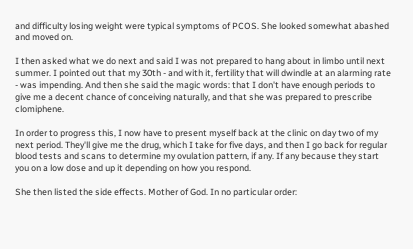and difficulty losing weight were typical symptoms of PCOS. She looked somewhat abashed and moved on.

I then asked what we do next and said I was not prepared to hang about in limbo until next summer. I pointed out that my 30th - and with it, fertility that will dwindle at an alarming rate - was impending. And then she said the magic words: that I don't have enough periods to give me a decent chance of conceiving naturally, and that she was prepared to prescribe clomiphene.

In order to progress this, I now have to present myself back at the clinic on day two of my next period. They'll give me the drug, which I take for five days, and then I go back for regular blood tests and scans to determine my ovulation pattern, if any. If any because they start you on a low dose and up it depending on how you respond.

She then listed the side effects. Mother of God. In no particular order: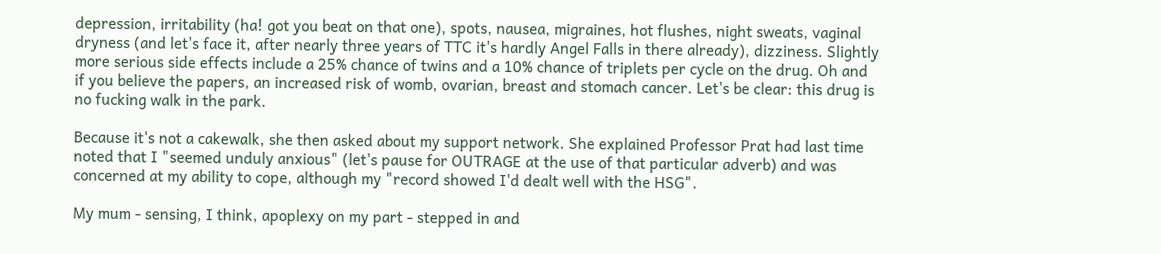depression, irritability (ha! got you beat on that one), spots, nausea, migraines, hot flushes, night sweats, vaginal dryness (and let's face it, after nearly three years of TTC it's hardly Angel Falls in there already), dizziness. Slightly more serious side effects include a 25% chance of twins and a 10% chance of triplets per cycle on the drug. Oh and if you believe the papers, an increased risk of womb, ovarian, breast and stomach cancer. Let's be clear: this drug is no fucking walk in the park.

Because it's not a cakewalk, she then asked about my support network. She explained Professor Prat had last time noted that I "seemed unduly anxious" (let's pause for OUTRAGE at the use of that particular adverb) and was concerned at my ability to cope, although my "record showed I'd dealt well with the HSG".

My mum - sensing, I think, apoplexy on my part - stepped in and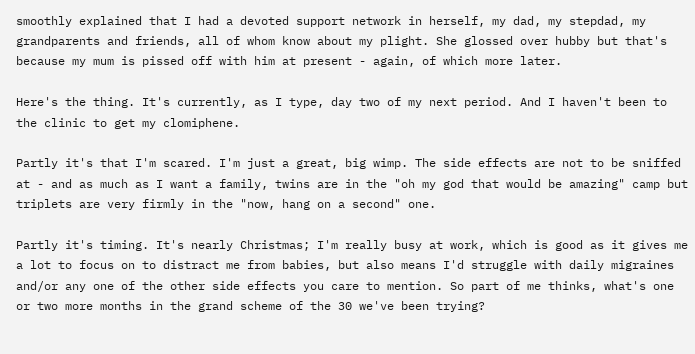smoothly explained that I had a devoted support network in herself, my dad, my stepdad, my grandparents and friends, all of whom know about my plight. She glossed over hubby but that's because my mum is pissed off with him at present - again, of which more later.

Here's the thing. It's currently, as I type, day two of my next period. And I haven't been to the clinic to get my clomiphene.

Partly it's that I'm scared. I'm just a great, big wimp. The side effects are not to be sniffed at - and as much as I want a family, twins are in the "oh my god that would be amazing" camp but triplets are very firmly in the "now, hang on a second" one.

Partly it's timing. It's nearly Christmas; I'm really busy at work, which is good as it gives me a lot to focus on to distract me from babies, but also means I'd struggle with daily migraines and/or any one of the other side effects you care to mention. So part of me thinks, what's one or two more months in the grand scheme of the 30 we've been trying?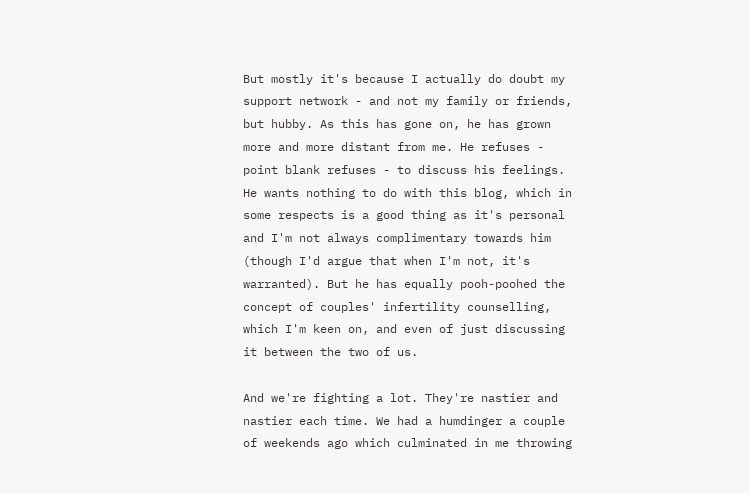But mostly it's because I actually do doubt my support network - and not my family or friends, but hubby. As this has gone on, he has grown more and more distant from me. He refuses - point blank refuses - to discuss his feelings. He wants nothing to do with this blog, which in some respects is a good thing as it's personal and I'm not always complimentary towards him (though I'd argue that when I'm not, it's warranted). But he has equally pooh-poohed the concept of couples' infertility counselling, which I'm keen on, and even of just discussing it between the two of us.

And we're fighting a lot. They're nastier and nastier each time. We had a humdinger a couple of weekends ago which culminated in me throwing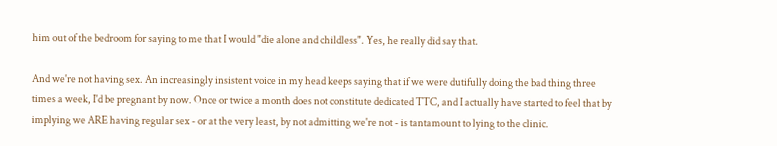him out of the bedroom for saying to me that I would "die alone and childless". Yes, he really did say that.

And we're not having sex. An increasingly insistent voice in my head keeps saying that if we were dutifully doing the bad thing three times a week, I'd be pregnant by now. Once or twice a month does not constitute dedicated TTC, and I actually have started to feel that by implying we ARE having regular sex - or at the very least, by not admitting we're not - is tantamount to lying to the clinic.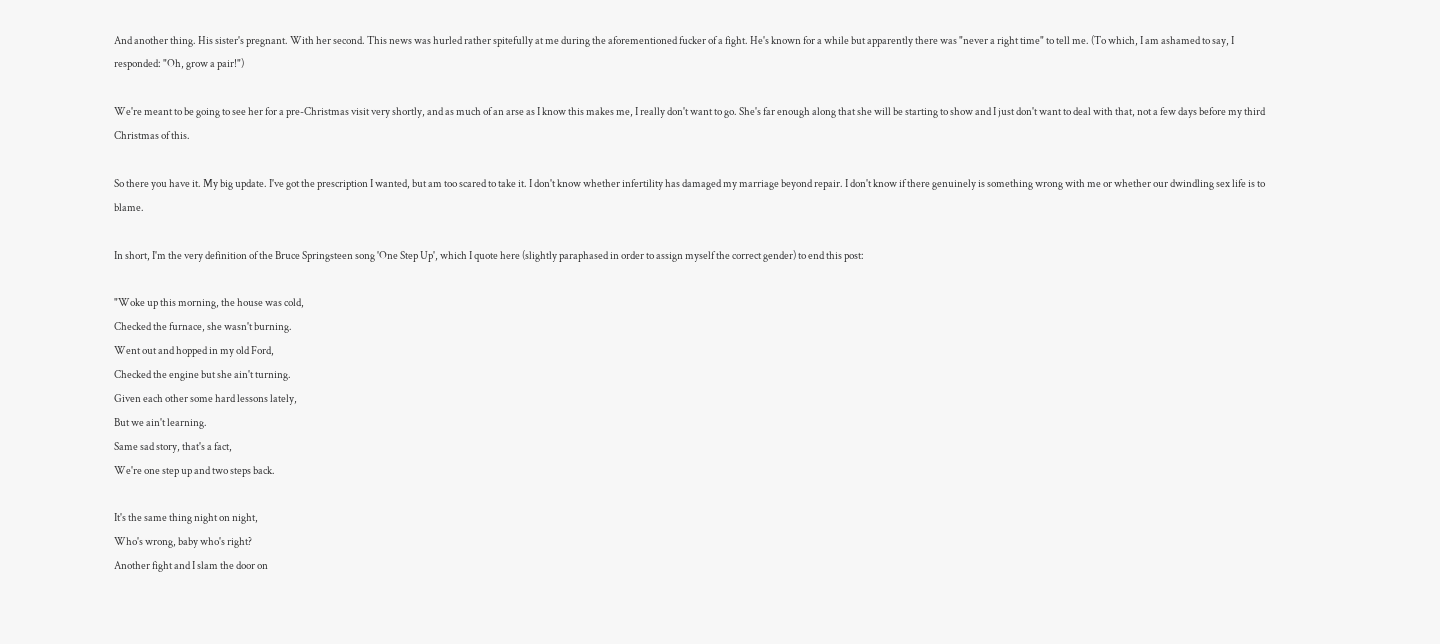And another thing. His sister's pregnant. With her second. This news was hurled rather spitefully at me during the aforementioned fucker of a fight. He's known for a while but apparently there was "never a right time" to tell me. (To which, I am ashamed to say, I responded: "Oh, grow a pair!")

We're meant to be going to see her for a pre-Christmas visit very shortly, and as much of an arse as I know this makes me, I really don't want to go. She's far enough along that she will be starting to show and I just don't want to deal with that, not a few days before my third Christmas of this.

So there you have it. My big update. I've got the prescription I wanted, but am too scared to take it. I don't know whether infertility has damaged my marriage beyond repair. I don't know if there genuinely is something wrong with me or whether our dwindling sex life is to blame.

In short, I'm the very definition of the Bruce Springsteen song 'One Step Up', which I quote here (slightly paraphased in order to assign myself the correct gender) to end this post:

"Woke up this morning, the house was cold,
Checked the furnace, she wasn't burning.
Went out and hopped in my old Ford,
Checked the engine but she ain't turning.
Given each other some hard lessons lately,
But we ain't learning.
Same sad story, that's a fact,
We're one step up and two steps back.

It's the same thing night on night,
Who's wrong, baby who's right?
Another fight and I slam the door on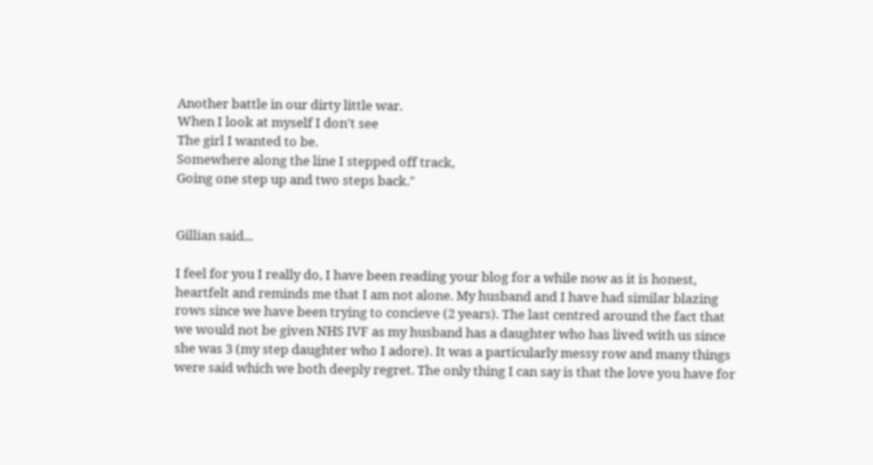Another battle in our dirty little war.
When I look at myself I don't see
The girl I wanted to be.
Somewhere along the line I stepped off track,
Going one step up and two steps back."


Gillian said...

I feel for you I really do, I have been reading your blog for a while now as it is honest, heartfelt and reminds me that I am not alone. My husband and I have had similar blazing rows since we have been trying to concieve (2 years). The last centred around the fact that we would not be given NHS IVF as my husband has a daughter who has lived with us since she was 3 (my step daughter who I adore). It was a particularly messy row and many things were said which we both deeply regret. The only thing I can say is that the love you have for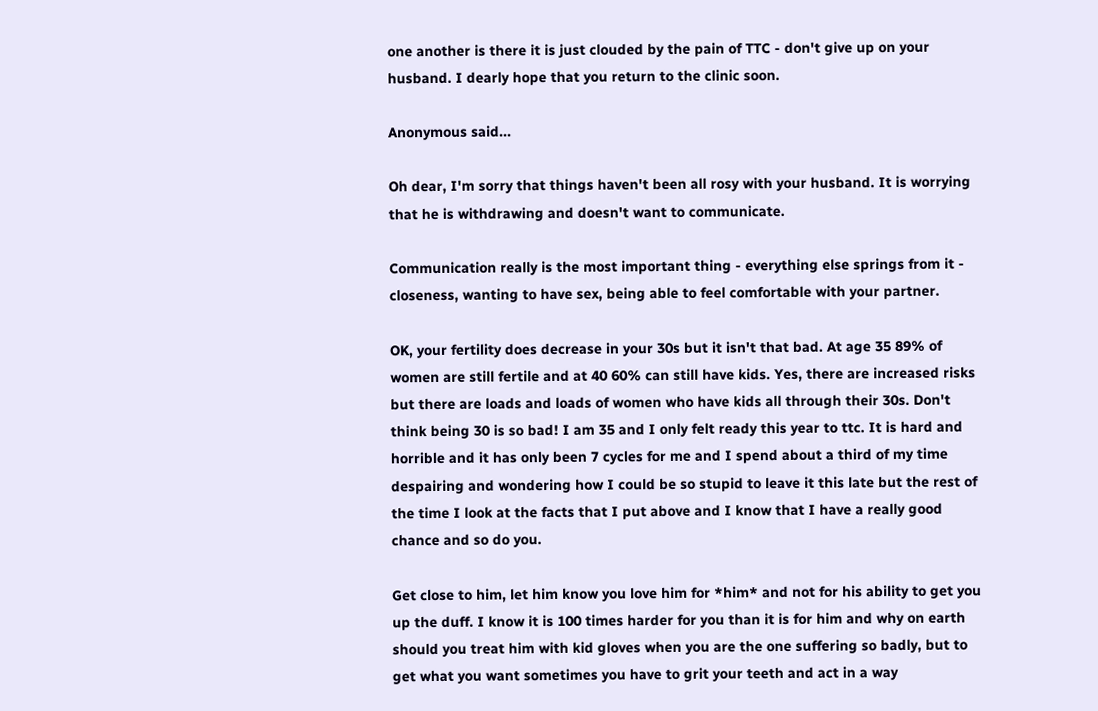one another is there it is just clouded by the pain of TTC - don't give up on your husband. I dearly hope that you return to the clinic soon.

Anonymous said...

Oh dear, I'm sorry that things haven't been all rosy with your husband. It is worrying that he is withdrawing and doesn't want to communicate.

Communication really is the most important thing - everything else springs from it - closeness, wanting to have sex, being able to feel comfortable with your partner.

OK, your fertility does decrease in your 30s but it isn't that bad. At age 35 89% of women are still fertile and at 40 60% can still have kids. Yes, there are increased risks but there are loads and loads of women who have kids all through their 30s. Don't think being 30 is so bad! I am 35 and I only felt ready this year to ttc. It is hard and horrible and it has only been 7 cycles for me and I spend about a third of my time despairing and wondering how I could be so stupid to leave it this late but the rest of the time I look at the facts that I put above and I know that I have a really good chance and so do you.

Get close to him, let him know you love him for *him* and not for his ability to get you up the duff. I know it is 100 times harder for you than it is for him and why on earth should you treat him with kid gloves when you are the one suffering so badly, but to get what you want sometimes you have to grit your teeth and act in a way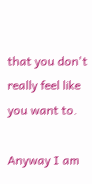that you don't really feel like you want to.

Anyway I am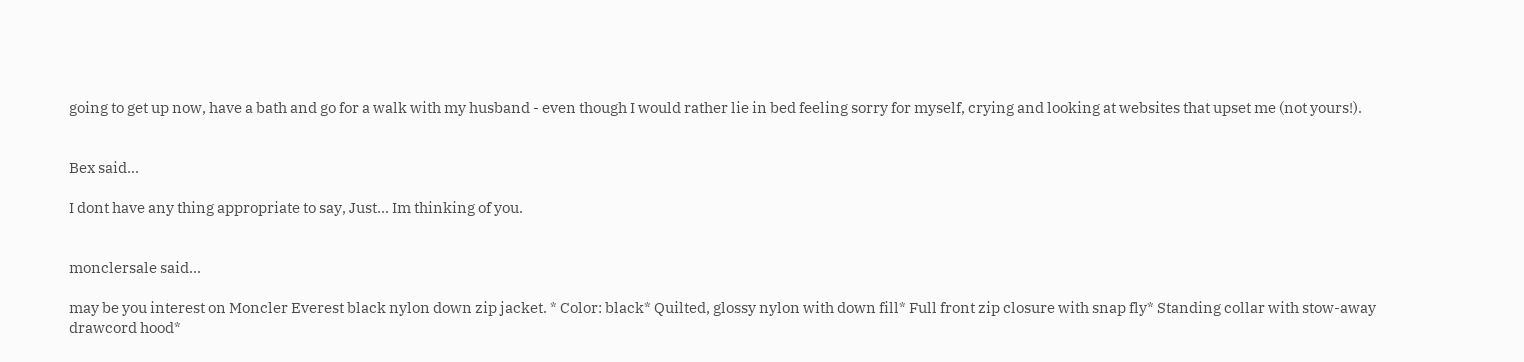going to get up now, have a bath and go for a walk with my husband - even though I would rather lie in bed feeling sorry for myself, crying and looking at websites that upset me (not yours!).


Bex said...

I dont have any thing appropriate to say, Just... Im thinking of you.


monclersale said...

may be you interest on Moncler Everest black nylon down zip jacket. * Color: black* Quilted, glossy nylon with down fill* Full front zip closure with snap fly* Standing collar with stow-away drawcord hood*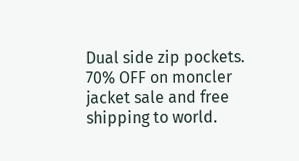Dual side zip pockets. 70% OFF on moncler jacket sale and free shipping to world.